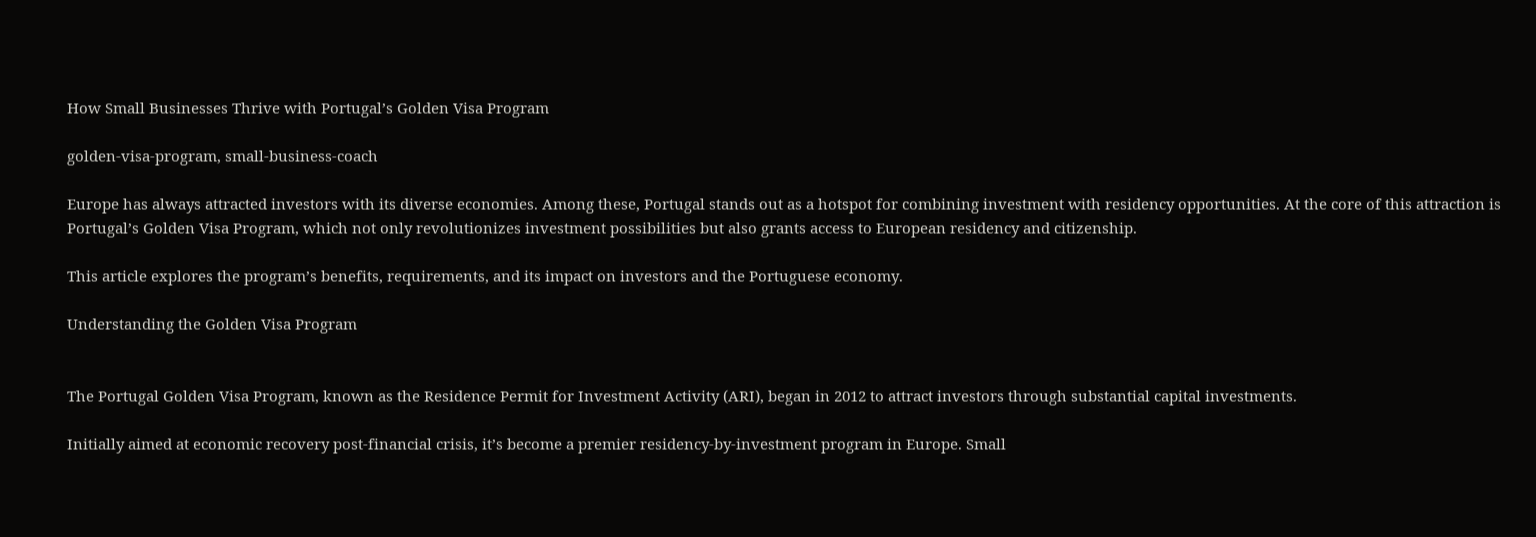How Small Businesses Thrive with Portugal’s Golden Visa Program

golden-visa-program, small-business-coach

Europe has always attracted investors with its diverse economies. Among these, Portugal stands out as a hotspot for combining investment with residency opportunities. At the core of this attraction is Portugal’s Golden Visa Program, which not only revolutionizes investment possibilities but also grants access to European residency and citizenship.

This article explores the program’s benefits, requirements, and its impact on investors and the Portuguese economy.

Understanding the Golden Visa Program


The Portugal Golden Visa Program, known as the Residence Permit for Investment Activity (ARI), began in 2012 to attract investors through substantial capital investments.

Initially aimed at economic recovery post-financial crisis, it’s become a premier residency-by-investment program in Europe. Small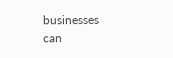businesses can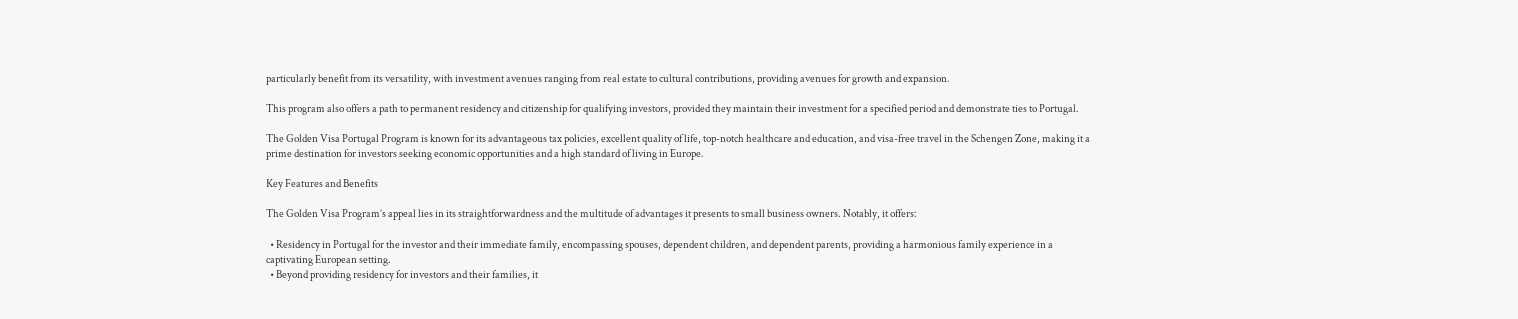particularly benefit from its versatility, with investment avenues ranging from real estate to cultural contributions, providing avenues for growth and expansion.

This program also offers a path to permanent residency and citizenship for qualifying investors, provided they maintain their investment for a specified period and demonstrate ties to Portugal.

The Golden Visa Portugal Program is known for its advantageous tax policies, excellent quality of life, top-notch healthcare and education, and visa-free travel in the Schengen Zone, making it a prime destination for investors seeking economic opportunities and a high standard of living in Europe.

Key Features and Benefits

The Golden Visa Program’s appeal lies in its straightforwardness and the multitude of advantages it presents to small business owners. Notably, it offers:

  • Residency in Portugal for the investor and their immediate family, encompassing spouses, dependent children, and dependent parents, providing a harmonious family experience in a captivating European setting.
  • Beyond providing residency for investors and their families, it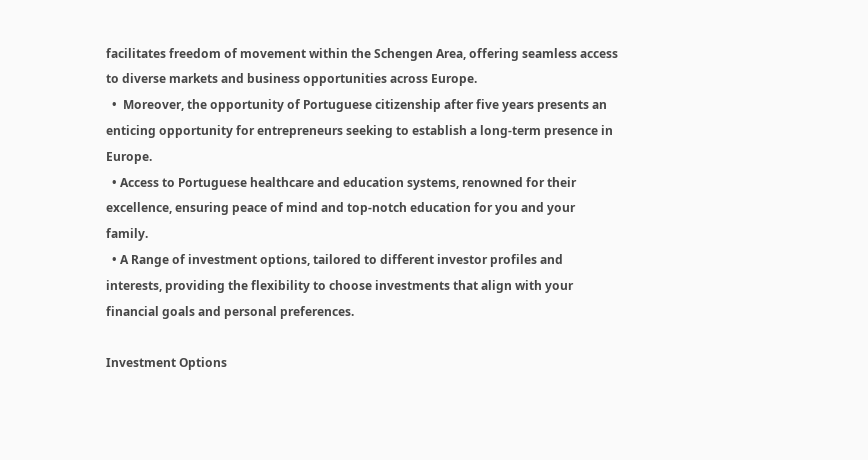facilitates freedom of movement within the Schengen Area, offering seamless access to diverse markets and business opportunities across Europe.
  •  Moreover, the opportunity of Portuguese citizenship after five years presents an enticing opportunity for entrepreneurs seeking to establish a long-term presence in Europe.
  • Access to Portuguese healthcare and education systems, renowned for their excellence, ensuring peace of mind and top-notch education for you and your family.
  • A Range of investment options, tailored to different investor profiles and interests, providing the flexibility to choose investments that align with your financial goals and personal preferences.

Investment Options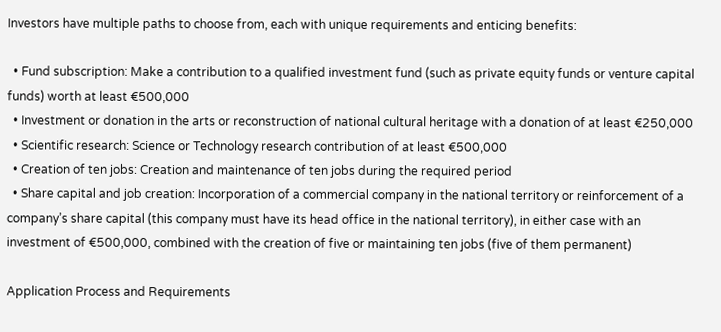Investors have multiple paths to choose from, each with unique requirements and enticing benefits:

  • Fund subscription: Make a contribution to a qualified investment fund (such as private equity funds or venture capital funds) worth at least €500,000
  • Investment or donation in the arts or reconstruction of national cultural heritage with a donation of at least €250,000
  • Scientific research: Science or Technology research contribution of at least €500,000
  • Creation of ten jobs: Creation and maintenance of ten jobs during the required period
  • Share capital and job creation: Incorporation of a commercial company in the national territory or reinforcement of a company’s share capital (this company must have its head office in the national territory), in either case with an investment of €500,000, combined with the creation of five or maintaining ten jobs (five of them permanent)

Application Process and Requirements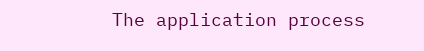The application process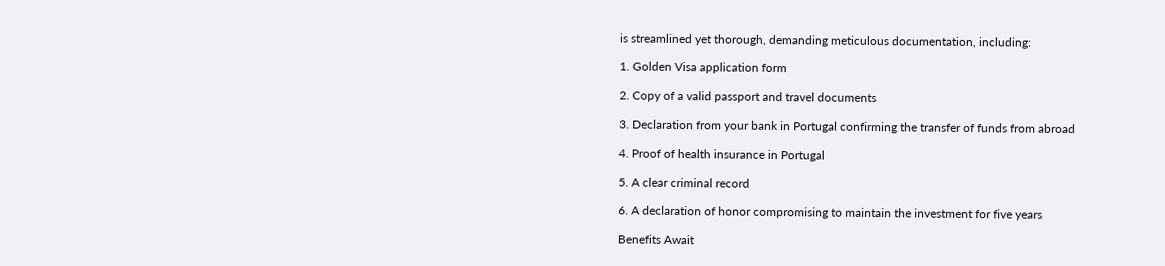is streamlined yet thorough, demanding meticulous documentation, including:

1. Golden Visa application form

2. Copy of a valid passport and travel documents

3. Declaration from your bank in Portugal confirming the transfer of funds from abroad

4. Proof of health insurance in Portugal

5. A clear criminal record

6. A declaration of honor compromising to maintain the investment for five years

Benefits Await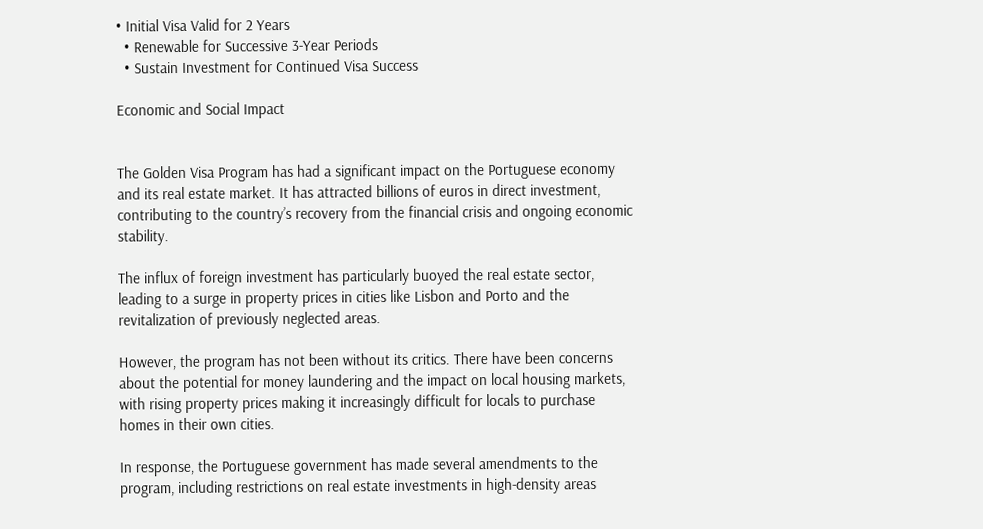• Initial Visa Valid for 2 Years
  • Renewable for Successive 3-Year Periods
  • Sustain Investment for Continued Visa Success

Economic and Social Impact


The Golden Visa Program has had a significant impact on the Portuguese economy and its real estate market. It has attracted billions of euros in direct investment, contributing to the country’s recovery from the financial crisis and ongoing economic stability.

The influx of foreign investment has particularly buoyed the real estate sector, leading to a surge in property prices in cities like Lisbon and Porto and the revitalization of previously neglected areas.

However, the program has not been without its critics. There have been concerns about the potential for money laundering and the impact on local housing markets, with rising property prices making it increasingly difficult for locals to purchase homes in their own cities.

In response, the Portuguese government has made several amendments to the program, including restrictions on real estate investments in high-density areas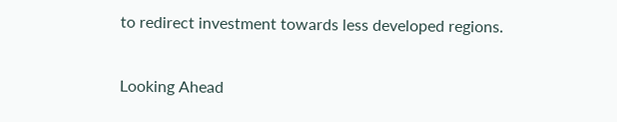to redirect investment towards less developed regions.

Looking Ahead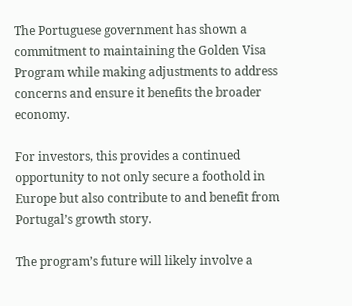The Portuguese government has shown a commitment to maintaining the Golden Visa Program while making adjustments to address concerns and ensure it benefits the broader economy.

For investors, this provides a continued opportunity to not only secure a foothold in Europe but also contribute to and benefit from Portugal’s growth story.

The program’s future will likely involve a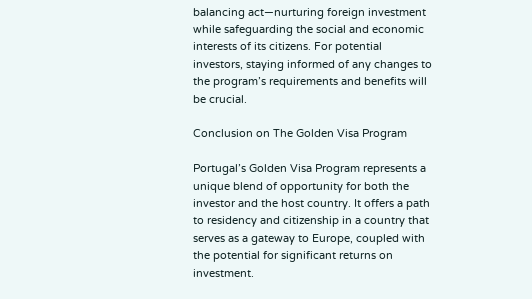balancing act—nurturing foreign investment while safeguarding the social and economic interests of its citizens. For potential investors, staying informed of any changes to the program’s requirements and benefits will be crucial.

Conclusion on The Golden Visa Program

Portugal’s Golden Visa Program represents a unique blend of opportunity for both the investor and the host country. It offers a path to residency and citizenship in a country that serves as a gateway to Europe, coupled with the potential for significant returns on investment.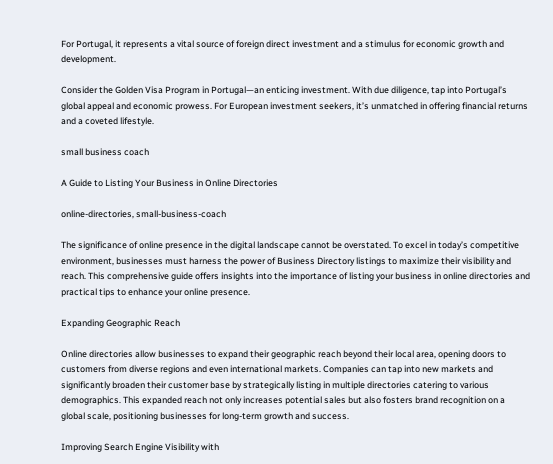For Portugal, it represents a vital source of foreign direct investment and a stimulus for economic growth and development.

Consider the Golden Visa Program in Portugal—an enticing investment. With due diligence, tap into Portugal’s global appeal and economic prowess. For European investment seekers, it’s unmatched in offering financial returns and a coveted lifestyle.

small business coach

A Guide to Listing Your Business in Online Directories

online-directories, small-business-coach

The significance of online presence in the digital landscape cannot be overstated. To excel in today’s competitive environment, businesses must harness the power of Business Directory listings to maximize their visibility and reach. This comprehensive guide offers insights into the importance of listing your business in online directories and practical tips to enhance your online presence.

Expanding Geographic Reach

Online directories allow businesses to expand their geographic reach beyond their local area, opening doors to customers from diverse regions and even international markets. Companies can tap into new markets and significantly broaden their customer base by strategically listing in multiple directories catering to various demographics. This expanded reach not only increases potential sales but also fosters brand recognition on a global scale, positioning businesses for long-term growth and success.

Improving Search Engine Visibility with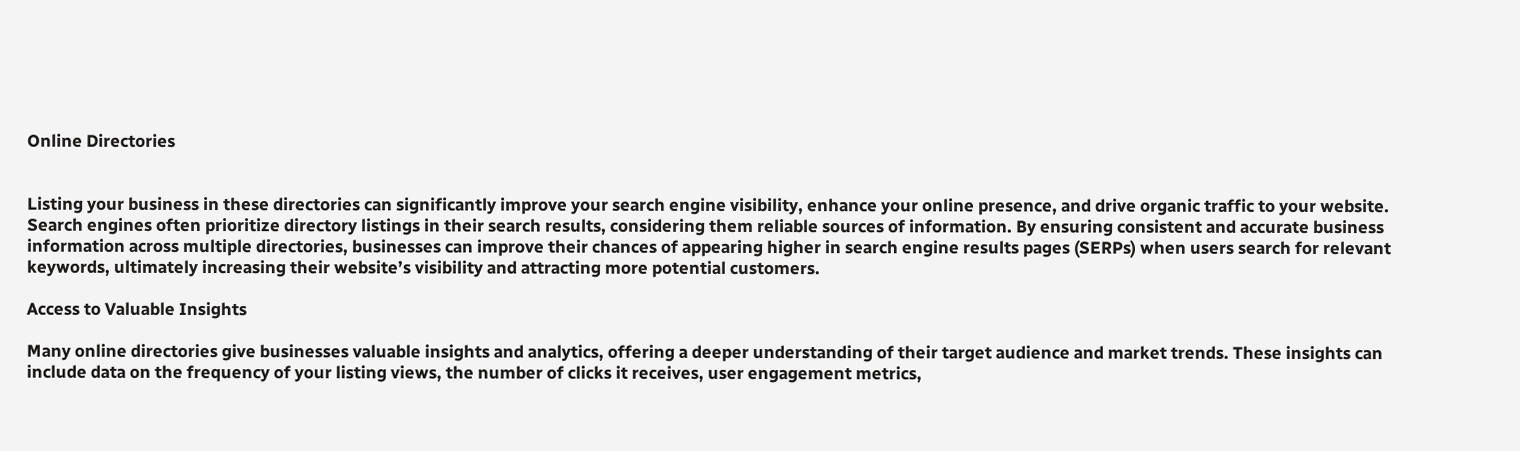Online Directories


Listing your business in these directories can significantly improve your search engine visibility, enhance your online presence, and drive organic traffic to your website. Search engines often prioritize directory listings in their search results, considering them reliable sources of information. By ensuring consistent and accurate business information across multiple directories, businesses can improve their chances of appearing higher in search engine results pages (SERPs) when users search for relevant keywords, ultimately increasing their website’s visibility and attracting more potential customers.

Access to Valuable Insights

Many online directories give businesses valuable insights and analytics, offering a deeper understanding of their target audience and market trends. These insights can include data on the frequency of your listing views, the number of clicks it receives, user engagement metrics,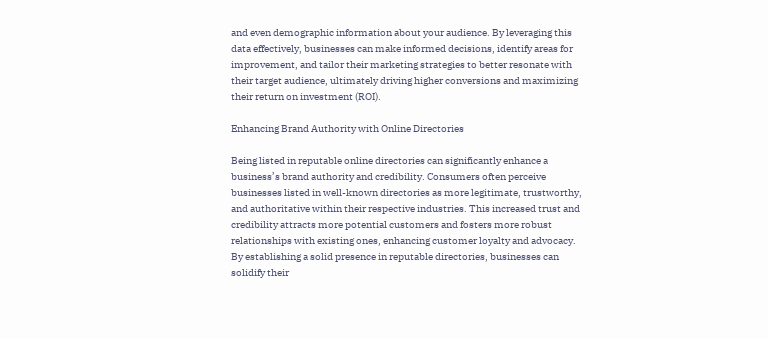and even demographic information about your audience. By leveraging this data effectively, businesses can make informed decisions, identify areas for improvement, and tailor their marketing strategies to better resonate with their target audience, ultimately driving higher conversions and maximizing their return on investment (ROI).

Enhancing Brand Authority with Online Directories

Being listed in reputable online directories can significantly enhance a business’s brand authority and credibility. Consumers often perceive businesses listed in well-known directories as more legitimate, trustworthy, and authoritative within their respective industries. This increased trust and credibility attracts more potential customers and fosters more robust relationships with existing ones, enhancing customer loyalty and advocacy. By establishing a solid presence in reputable directories, businesses can solidify their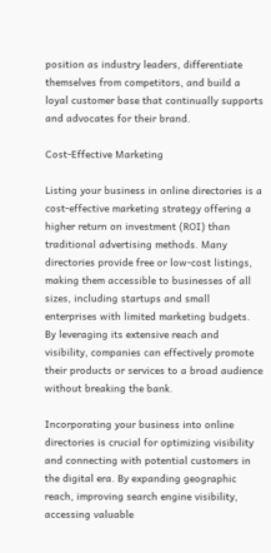position as industry leaders, differentiate themselves from competitors, and build a loyal customer base that continually supports and advocates for their brand.

Cost-Effective Marketing

Listing your business in online directories is a cost-effective marketing strategy offering a higher return on investment (ROI) than traditional advertising methods. Many directories provide free or low-cost listings, making them accessible to businesses of all sizes, including startups and small enterprises with limited marketing budgets. By leveraging its extensive reach and visibility, companies can effectively promote their products or services to a broad audience without breaking the bank.

Incorporating your business into online directories is crucial for optimizing visibility and connecting with potential customers in the digital era. By expanding geographic reach, improving search engine visibility, accessing valuable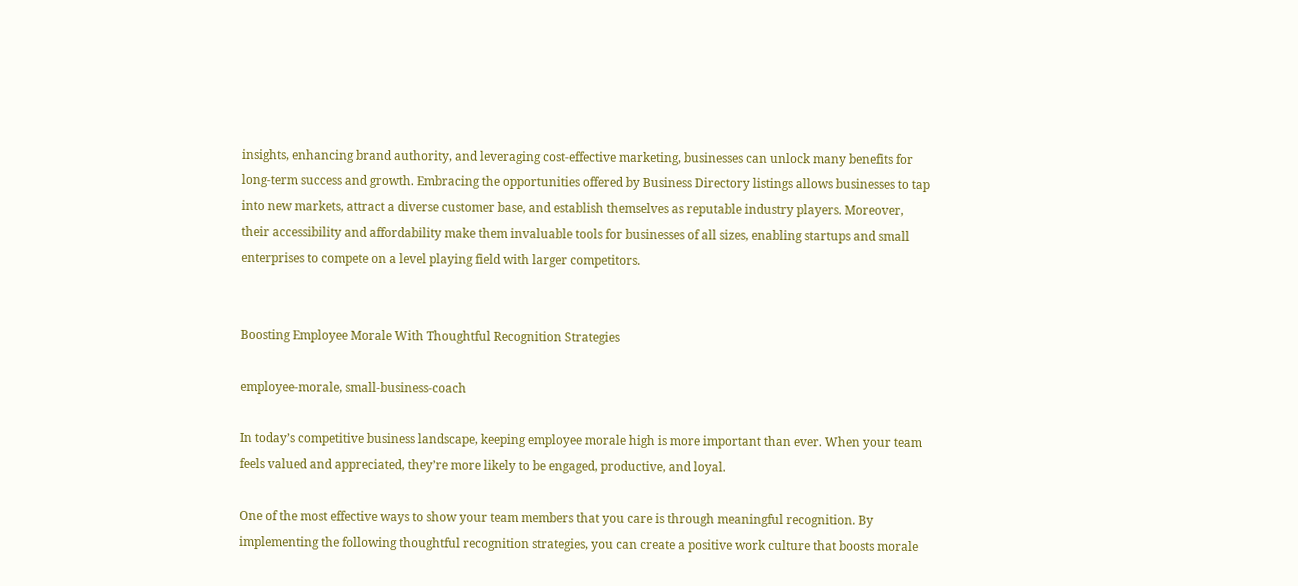insights, enhancing brand authority, and leveraging cost-effective marketing, businesses can unlock many benefits for long-term success and growth. Embracing the opportunities offered by Business Directory listings allows businesses to tap into new markets, attract a diverse customer base, and establish themselves as reputable industry players. Moreover, their accessibility and affordability make them invaluable tools for businesses of all sizes, enabling startups and small enterprises to compete on a level playing field with larger competitors.


Boosting Employee Morale With Thoughtful Recognition Strategies

employee-morale, small-business-coach

In today’s competitive business landscape, keeping employee morale high is more important than ever. When your team feels valued and appreciated, they’re more likely to be engaged, productive, and loyal.

One of the most effective ways to show your team members that you care is through meaningful recognition. By implementing the following thoughtful recognition strategies, you can create a positive work culture that boosts morale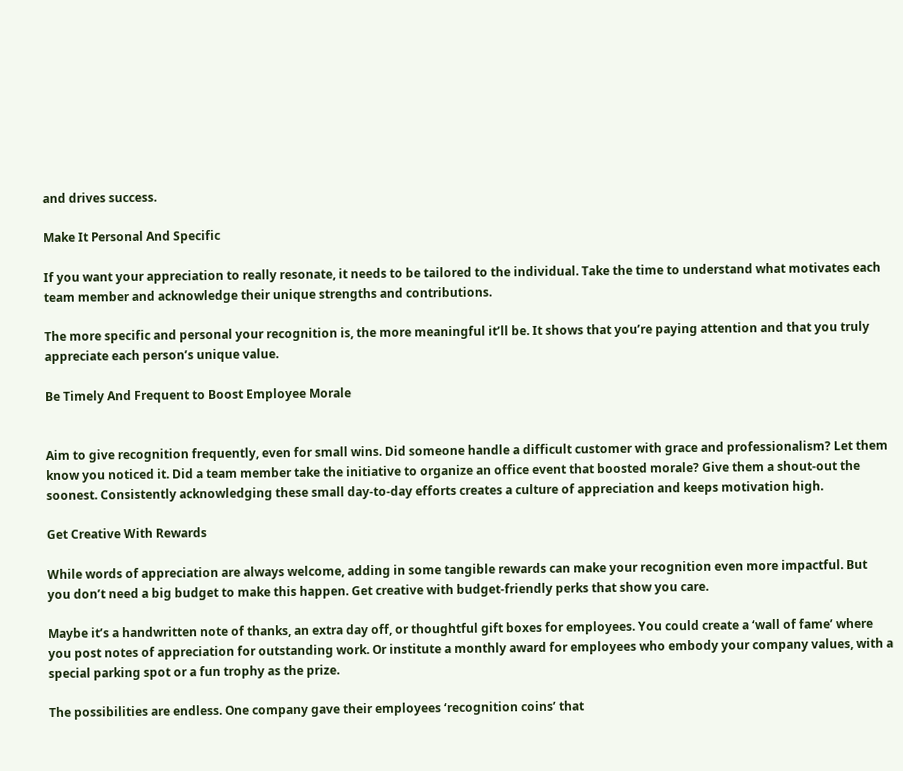and drives success.

Make It Personal And Specific

If you want your appreciation to really resonate, it needs to be tailored to the individual. Take the time to understand what motivates each team member and acknowledge their unique strengths and contributions.

The more specific and personal your recognition is, the more meaningful it’ll be. It shows that you’re paying attention and that you truly appreciate each person’s unique value.

Be Timely And Frequent to Boost Employee Morale


Aim to give recognition frequently, even for small wins. Did someone handle a difficult customer with grace and professionalism? Let them know you noticed it. Did a team member take the initiative to organize an office event that boosted morale? Give them a shout-out the soonest. Consistently acknowledging these small day-to-day efforts creates a culture of appreciation and keeps motivation high.

Get Creative With Rewards

While words of appreciation are always welcome, adding in some tangible rewards can make your recognition even more impactful. But you don’t need a big budget to make this happen. Get creative with budget-friendly perks that show you care.

Maybe it’s a handwritten note of thanks, an extra day off, or thoughtful gift boxes for employees. You could create a ‘wall of fame’ where you post notes of appreciation for outstanding work. Or institute a monthly award for employees who embody your company values, with a special parking spot or a fun trophy as the prize.

The possibilities are endless. One company gave their employees ‘recognition coins’ that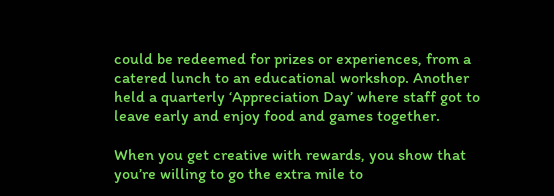could be redeemed for prizes or experiences, from a catered lunch to an educational workshop. Another held a quarterly ‘Appreciation Day’ where staff got to leave early and enjoy food and games together.

When you get creative with rewards, you show that you’re willing to go the extra mile to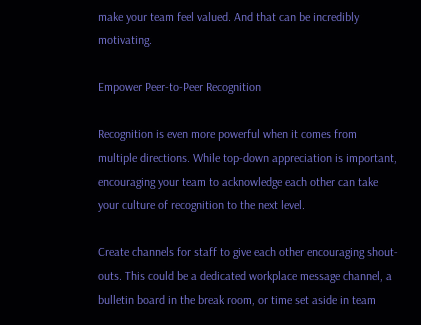make your team feel valued. And that can be incredibly motivating.

Empower Peer-to-Peer Recognition

Recognition is even more powerful when it comes from multiple directions. While top-down appreciation is important, encouraging your team to acknowledge each other can take your culture of recognition to the next level.

Create channels for staff to give each other encouraging shout-outs. This could be a dedicated workplace message channel, a bulletin board in the break room, or time set aside in team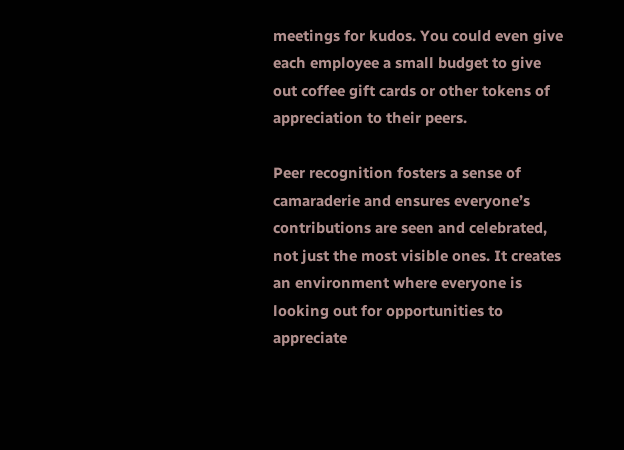meetings for kudos. You could even give each employee a small budget to give out coffee gift cards or other tokens of appreciation to their peers.

Peer recognition fosters a sense of camaraderie and ensures everyone’s contributions are seen and celebrated, not just the most visible ones. It creates an environment where everyone is looking out for opportunities to appreciate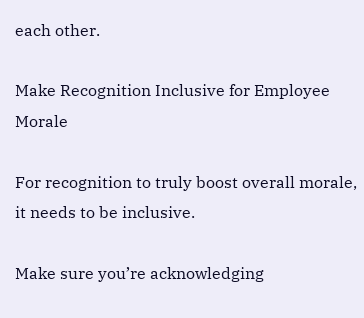each other.

Make Recognition Inclusive for Employee Morale

For recognition to truly boost overall morale, it needs to be inclusive.

Make sure you’re acknowledging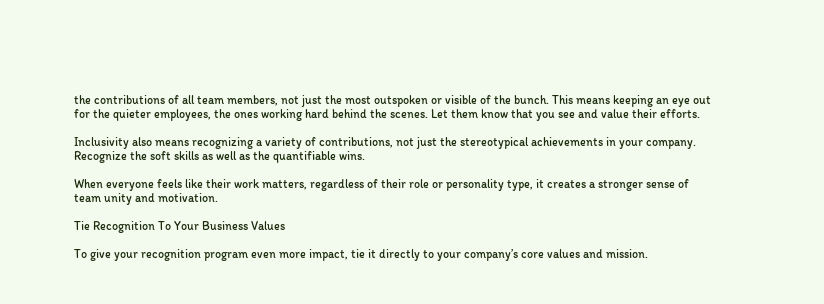the contributions of all team members, not just the most outspoken or visible of the bunch. This means keeping an eye out for the quieter employees, the ones working hard behind the scenes. Let them know that you see and value their efforts.

Inclusivity also means recognizing a variety of contributions, not just the stereotypical achievements in your company. Recognize the soft skills as well as the quantifiable wins.

When everyone feels like their work matters, regardless of their role or personality type, it creates a stronger sense of team unity and motivation.

Tie Recognition To Your Business Values

To give your recognition program even more impact, tie it directly to your company’s core values and mission.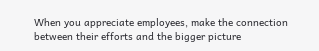When you appreciate employees, make the connection between their efforts and the bigger picture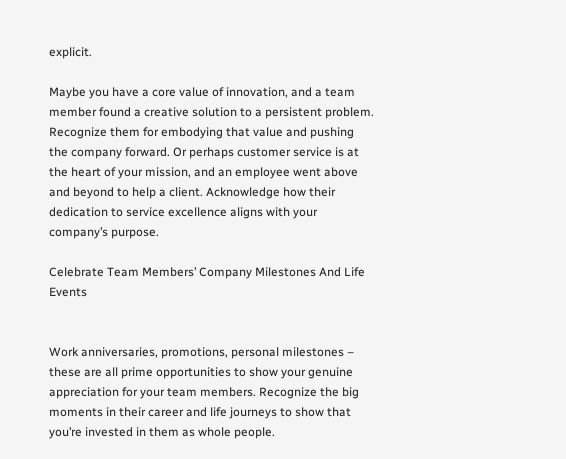explicit.

Maybe you have a core value of innovation, and a team member found a creative solution to a persistent problem. Recognize them for embodying that value and pushing the company forward. Or perhaps customer service is at the heart of your mission, and an employee went above and beyond to help a client. Acknowledge how their dedication to service excellence aligns with your company’s purpose.

Celebrate Team Members’ Company Milestones And Life Events


Work anniversaries, promotions, personal milestones – these are all prime opportunities to show your genuine appreciation for your team members. Recognize the big moments in their career and life journeys to show that you’re invested in them as whole people.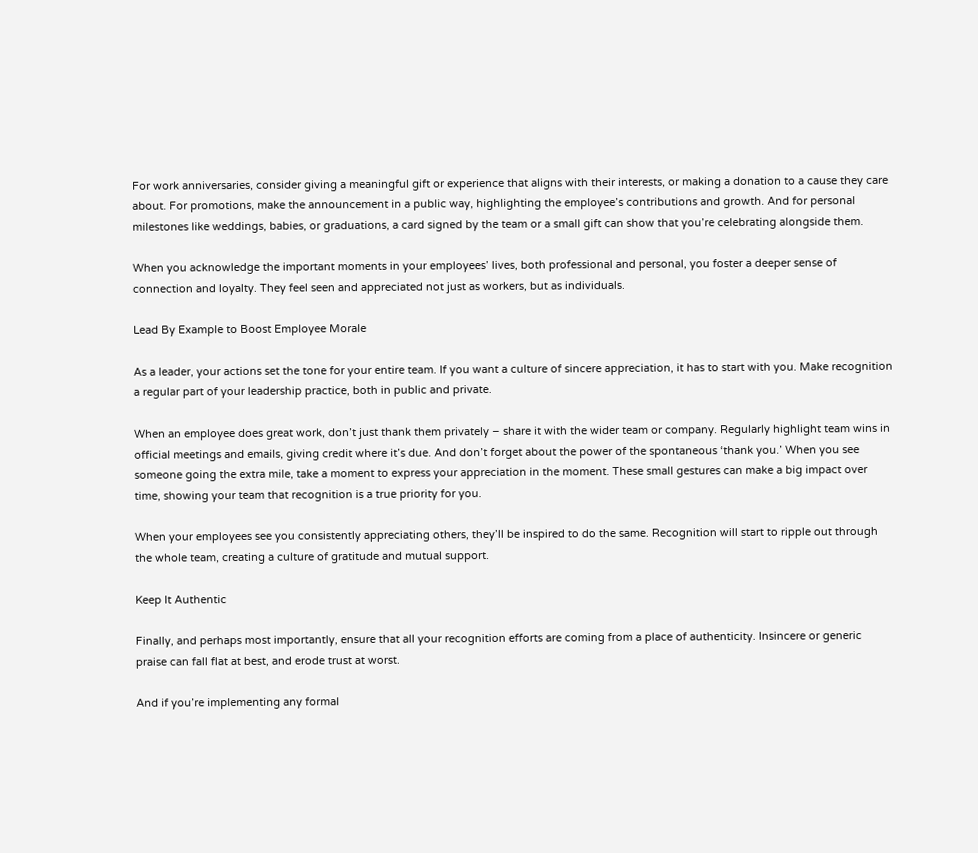For work anniversaries, consider giving a meaningful gift or experience that aligns with their interests, or making a donation to a cause they care about. For promotions, make the announcement in a public way, highlighting the employee’s contributions and growth. And for personal milestones like weddings, babies, or graduations, a card signed by the team or a small gift can show that you’re celebrating alongside them.

When you acknowledge the important moments in your employees’ lives, both professional and personal, you foster a deeper sense of connection and loyalty. They feel seen and appreciated not just as workers, but as individuals.

Lead By Example to Boost Employee Morale

As a leader, your actions set the tone for your entire team. If you want a culture of sincere appreciation, it has to start with you. Make recognition a regular part of your leadership practice, both in public and private.

When an employee does great work, don’t just thank them privately – share it with the wider team or company. Regularly highlight team wins in official meetings and emails, giving credit where it’s due. And don’t forget about the power of the spontaneous ‘thank you.’ When you see someone going the extra mile, take a moment to express your appreciation in the moment. These small gestures can make a big impact over time, showing your team that recognition is a true priority for you.

When your employees see you consistently appreciating others, they’ll be inspired to do the same. Recognition will start to ripple out through the whole team, creating a culture of gratitude and mutual support.

Keep It Authentic

Finally, and perhaps most importantly, ensure that all your recognition efforts are coming from a place of authenticity. Insincere or generic praise can fall flat at best, and erode trust at worst.

And if you’re implementing any formal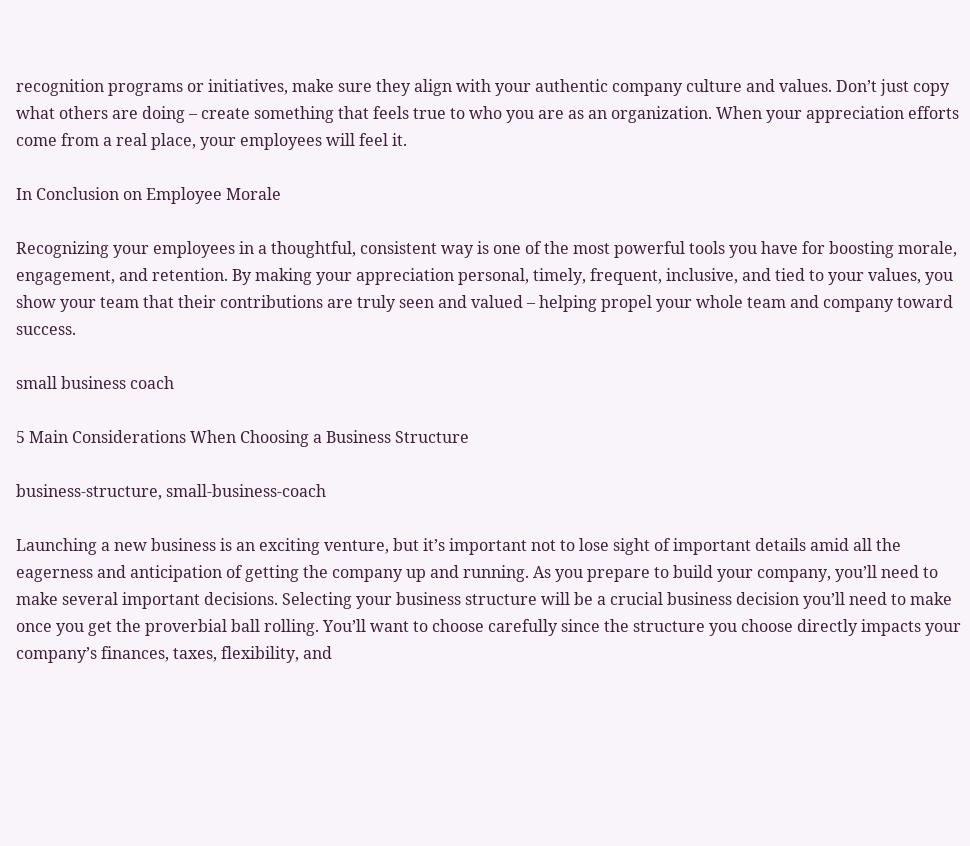recognition programs or initiatives, make sure they align with your authentic company culture and values. Don’t just copy what others are doing – create something that feels true to who you are as an organization. When your appreciation efforts come from a real place, your employees will feel it.

In Conclusion on Employee Morale

Recognizing your employees in a thoughtful, consistent way is one of the most powerful tools you have for boosting morale, engagement, and retention. By making your appreciation personal, timely, frequent, inclusive, and tied to your values, you show your team that their contributions are truly seen and valued – helping propel your whole team and company toward success.

small business coach

5 Main Considerations When Choosing a Business Structure

business-structure, small-business-coach

Launching a new business is an exciting venture, but it’s important not to lose sight of important details amid all the eagerness and anticipation of getting the company up and running. As you prepare to build your company, you’ll need to make several important decisions. Selecting your business structure will be a crucial business decision you’ll need to make once you get the proverbial ball rolling. You’ll want to choose carefully since the structure you choose directly impacts your company’s finances, taxes, flexibility, and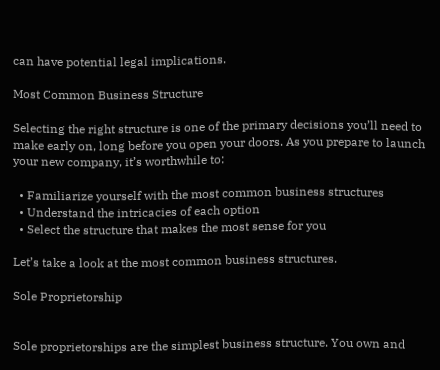can have potential legal implications.

Most Common Business Structure

Selecting the right structure is one of the primary decisions you’ll need to make early on, long before you open your doors. As you prepare to launch your new company, it’s worthwhile to:

  • Familiarize yourself with the most common business structures
  • Understand the intricacies of each option
  • Select the structure that makes the most sense for you

Let’s take a look at the most common business structures.

Sole Proprietorship


Sole proprietorships are the simplest business structure. You own and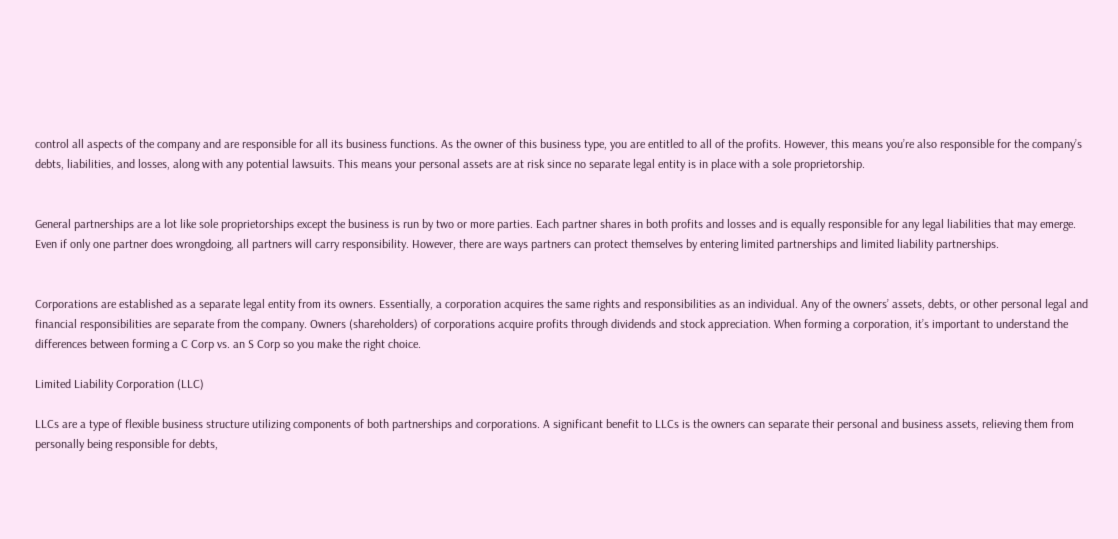control all aspects of the company and are responsible for all its business functions. As the owner of this business type, you are entitled to all of the profits. However, this means you’re also responsible for the company’s debts, liabilities, and losses, along with any potential lawsuits. This means your personal assets are at risk since no separate legal entity is in place with a sole proprietorship.


General partnerships are a lot like sole proprietorships except the business is run by two or more parties. Each partner shares in both profits and losses and is equally responsible for any legal liabilities that may emerge. Even if only one partner does wrongdoing, all partners will carry responsibility. However, there are ways partners can protect themselves by entering limited partnerships and limited liability partnerships.


Corporations are established as a separate legal entity from its owners. Essentially, a corporation acquires the same rights and responsibilities as an individual. Any of the owners’ assets, debts, or other personal legal and financial responsibilities are separate from the company. Owners (shareholders) of corporations acquire profits through dividends and stock appreciation. When forming a corporation, it’s important to understand the differences between forming a C Corp vs. an S Corp so you make the right choice.

Limited Liability Corporation (LLC)

LLCs are a type of flexible business structure utilizing components of both partnerships and corporations. A significant benefit to LLCs is the owners can separate their personal and business assets, relieving them from personally being responsible for debts,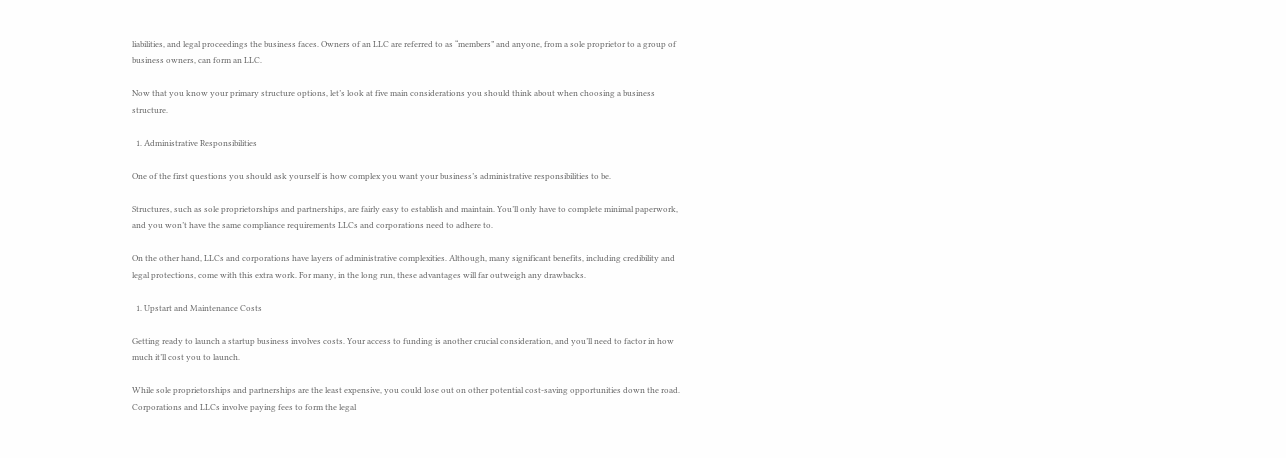liabilities, and legal proceedings the business faces. Owners of an LLC are referred to as “members” and anyone, from a sole proprietor to a group of business owners, can form an LLC.

Now that you know your primary structure options, let’s look at five main considerations you should think about when choosing a business structure.

  1. Administrative Responsibilities

One of the first questions you should ask yourself is how complex you want your business’s administrative responsibilities to be.

Structures, such as sole proprietorships and partnerships, are fairly easy to establish and maintain. You’ll only have to complete minimal paperwork, and you won’t have the same compliance requirements LLCs and corporations need to adhere to.

On the other hand, LLCs and corporations have layers of administrative complexities. Although, many significant benefits, including credibility and legal protections, come with this extra work. For many, in the long run, these advantages will far outweigh any drawbacks.

  1. Upstart and Maintenance Costs

Getting ready to launch a startup business involves costs. Your access to funding is another crucial consideration, and you’ll need to factor in how much it’ll cost you to launch.

While sole proprietorships and partnerships are the least expensive, you could lose out on other potential cost-saving opportunities down the road. Corporations and LLCs involve paying fees to form the legal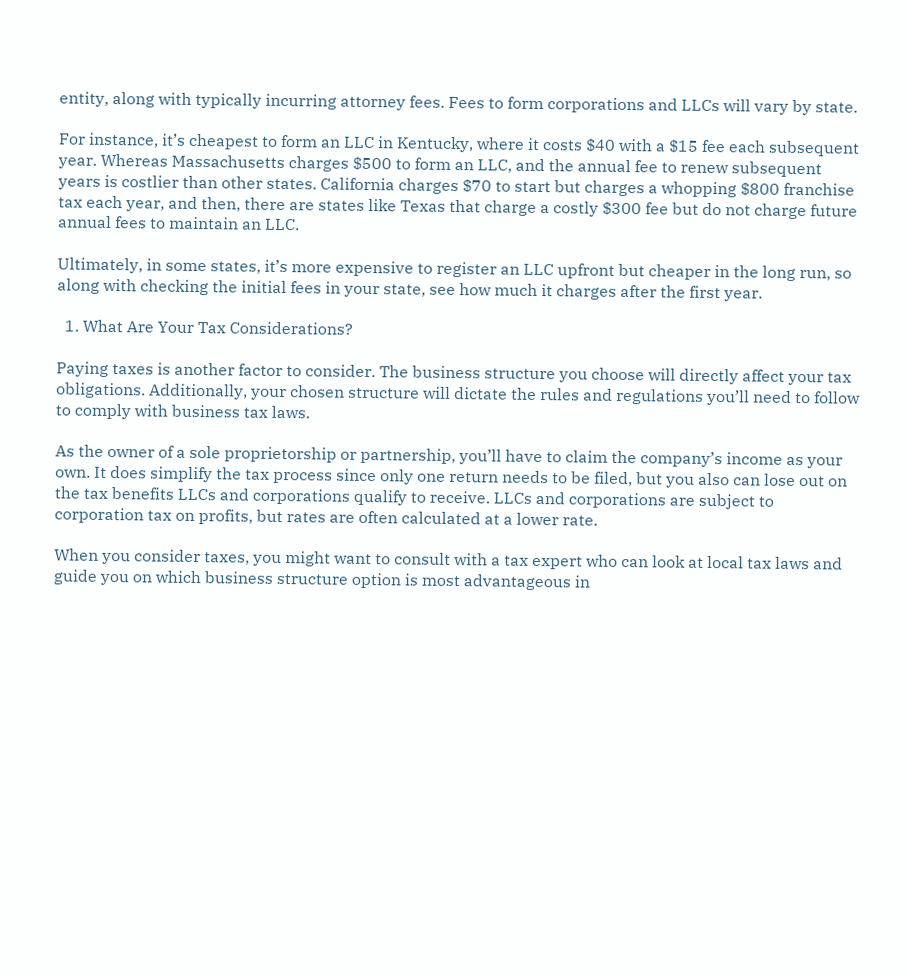entity, along with typically incurring attorney fees. Fees to form corporations and LLCs will vary by state.

For instance, it’s cheapest to form an LLC in Kentucky, where it costs $40 with a $15 fee each subsequent year. Whereas Massachusetts charges $500 to form an LLC, and the annual fee to renew subsequent years is costlier than other states. California charges $70 to start but charges a whopping $800 franchise tax each year, and then, there are states like Texas that charge a costly $300 fee but do not charge future annual fees to maintain an LLC.

Ultimately, in some states, it’s more expensive to register an LLC upfront but cheaper in the long run, so along with checking the initial fees in your state, see how much it charges after the first year.

  1. What Are Your Tax Considerations?

Paying taxes is another factor to consider. The business structure you choose will directly affect your tax obligations. Additionally, your chosen structure will dictate the rules and regulations you’ll need to follow to comply with business tax laws.

As the owner of a sole proprietorship or partnership, you’ll have to claim the company’s income as your own. It does simplify the tax process since only one return needs to be filed, but you also can lose out on the tax benefits LLCs and corporations qualify to receive. LLCs and corporations are subject to corporation tax on profits, but rates are often calculated at a lower rate.

When you consider taxes, you might want to consult with a tax expert who can look at local tax laws and guide you on which business structure option is most advantageous in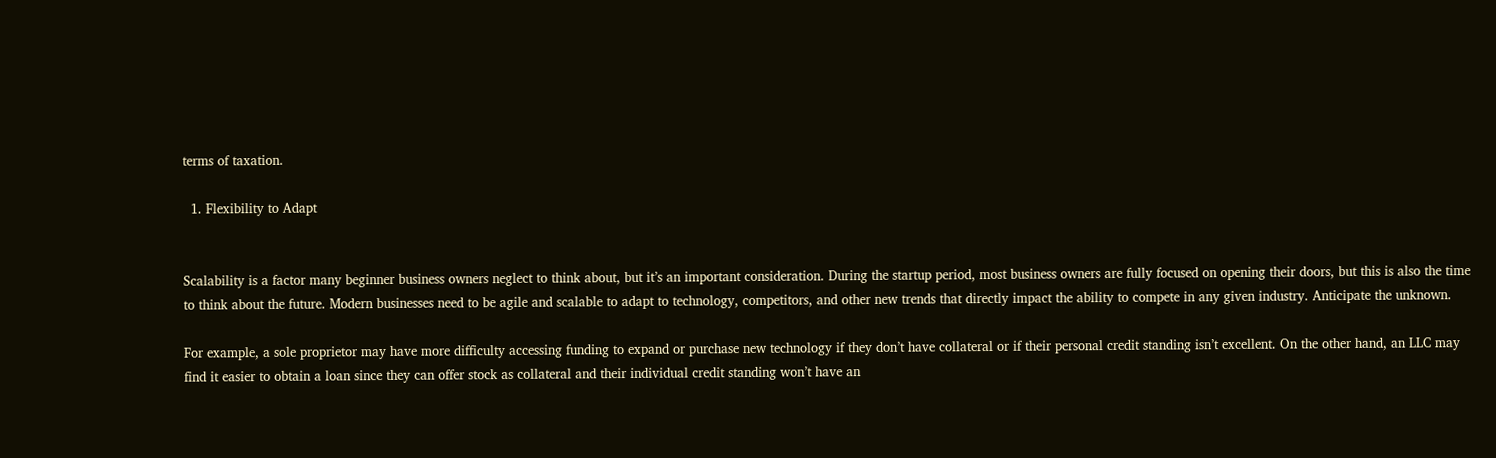terms of taxation.

  1. Flexibility to Adapt


Scalability is a factor many beginner business owners neglect to think about, but it’s an important consideration. During the startup period, most business owners are fully focused on opening their doors, but this is also the time to think about the future. Modern businesses need to be agile and scalable to adapt to technology, competitors, and other new trends that directly impact the ability to compete in any given industry. Anticipate the unknown.

For example, a sole proprietor may have more difficulty accessing funding to expand or purchase new technology if they don’t have collateral or if their personal credit standing isn’t excellent. On the other hand, an LLC may find it easier to obtain a loan since they can offer stock as collateral and their individual credit standing won’t have an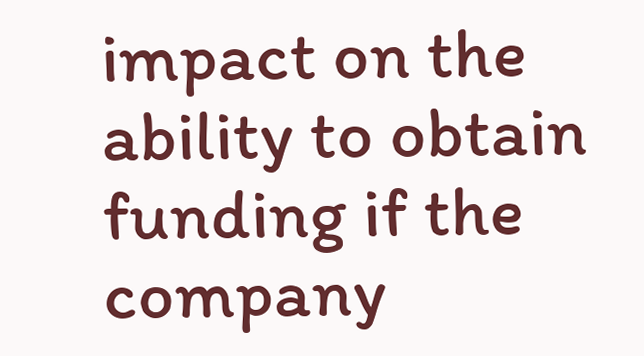impact on the ability to obtain funding if the company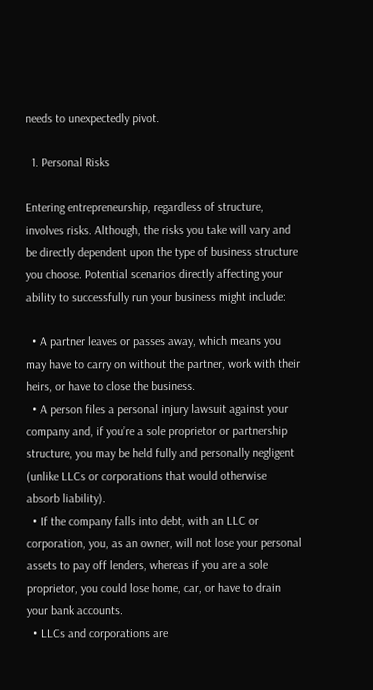needs to unexpectedly pivot.

  1. Personal Risks

Entering entrepreneurship, regardless of structure, involves risks. Although, the risks you take will vary and be directly dependent upon the type of business structure you choose. Potential scenarios directly affecting your ability to successfully run your business might include:

  • A partner leaves or passes away, which means you may have to carry on without the partner, work with their heirs, or have to close the business.
  • A person files a personal injury lawsuit against your company and, if you’re a sole proprietor or partnership structure, you may be held fully and personally negligent (unlike LLCs or corporations that would otherwise absorb liability).
  • If the company falls into debt, with an LLC or corporation, you, as an owner, will not lose your personal assets to pay off lenders, whereas if you are a sole proprietor, you could lose home, car, or have to drain your bank accounts.
  • LLCs and corporations are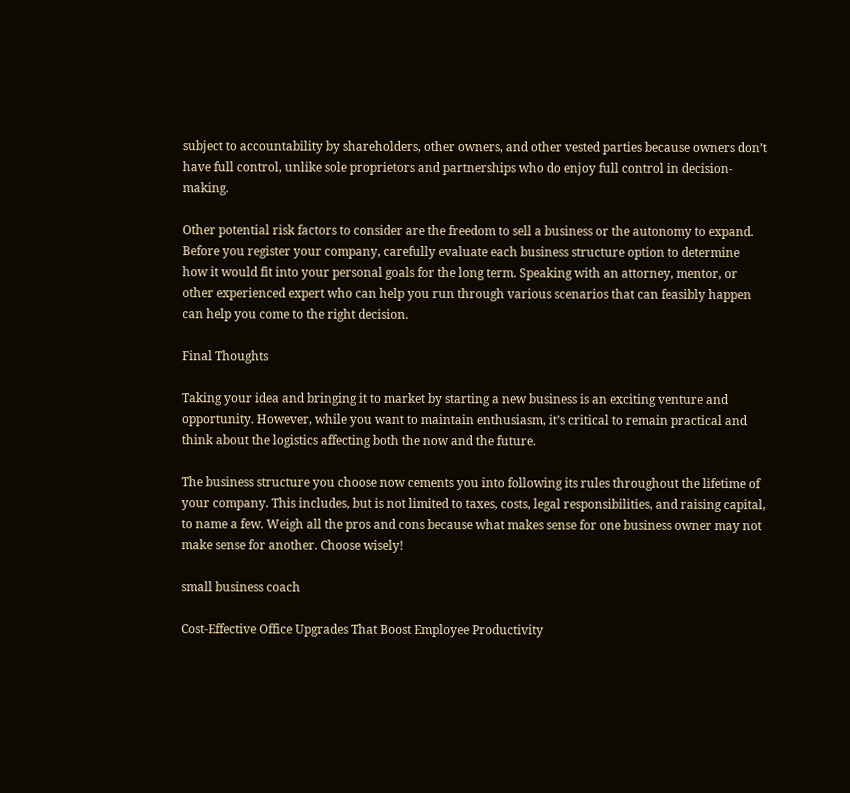subject to accountability by shareholders, other owners, and other vested parties because owners don’t have full control, unlike sole proprietors and partnerships who do enjoy full control in decision-making.

Other potential risk factors to consider are the freedom to sell a business or the autonomy to expand. Before you register your company, carefully evaluate each business structure option to determine how it would fit into your personal goals for the long term. Speaking with an attorney, mentor, or other experienced expert who can help you run through various scenarios that can feasibly happen can help you come to the right decision.

Final Thoughts

Taking your idea and bringing it to market by starting a new business is an exciting venture and opportunity. However, while you want to maintain enthusiasm, it’s critical to remain practical and think about the logistics affecting both the now and the future.

The business structure you choose now cements you into following its rules throughout the lifetime of your company. This includes, but is not limited to taxes, costs, legal responsibilities, and raising capital, to name a few. Weigh all the pros and cons because what makes sense for one business owner may not make sense for another. Choose wisely!

small business coach

Cost-Effective Office Upgrades That Boost Employee Productivity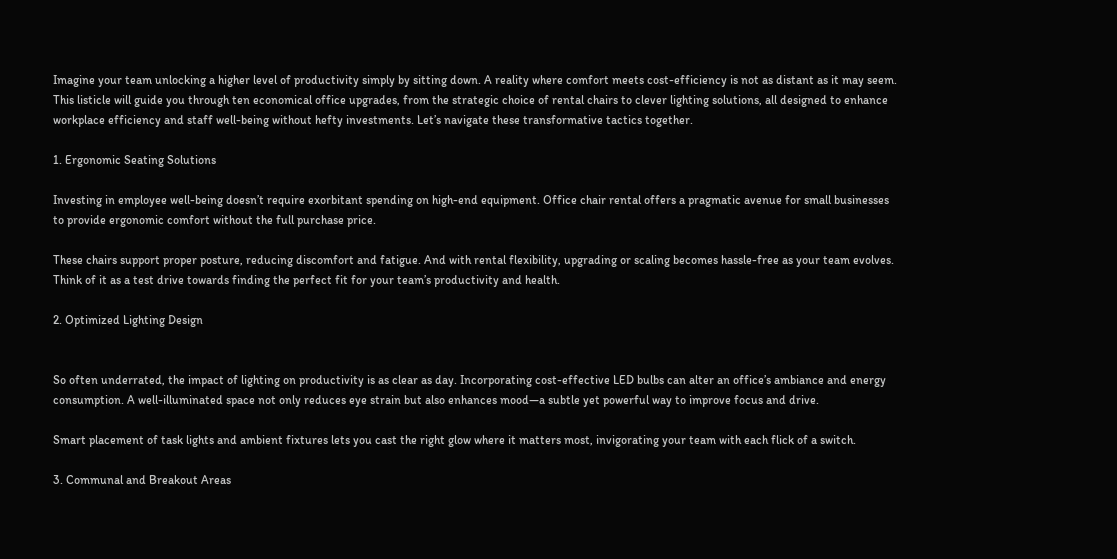Imagine your team unlocking a higher level of productivity simply by sitting down. A reality where comfort meets cost-efficiency is not as distant as it may seem. This listicle will guide you through ten economical office upgrades, from the strategic choice of rental chairs to clever lighting solutions, all designed to enhance workplace efficiency and staff well-being without hefty investments. Let’s navigate these transformative tactics together.

1. Ergonomic Seating Solutions

Investing in employee well-being doesn’t require exorbitant spending on high-end equipment. Office chair rental offers a pragmatic avenue for small businesses to provide ergonomic comfort without the full purchase price.

These chairs support proper posture, reducing discomfort and fatigue. And with rental flexibility, upgrading or scaling becomes hassle-free as your team evolves. Think of it as a test drive towards finding the perfect fit for your team’s productivity and health.

2. Optimized Lighting Design


So often underrated, the impact of lighting on productivity is as clear as day. Incorporating cost-effective LED bulbs can alter an office’s ambiance and energy consumption. A well-illuminated space not only reduces eye strain but also enhances mood—a subtle yet powerful way to improve focus and drive.

Smart placement of task lights and ambient fixtures lets you cast the right glow where it matters most, invigorating your team with each flick of a switch.

3. Communal and Breakout Areas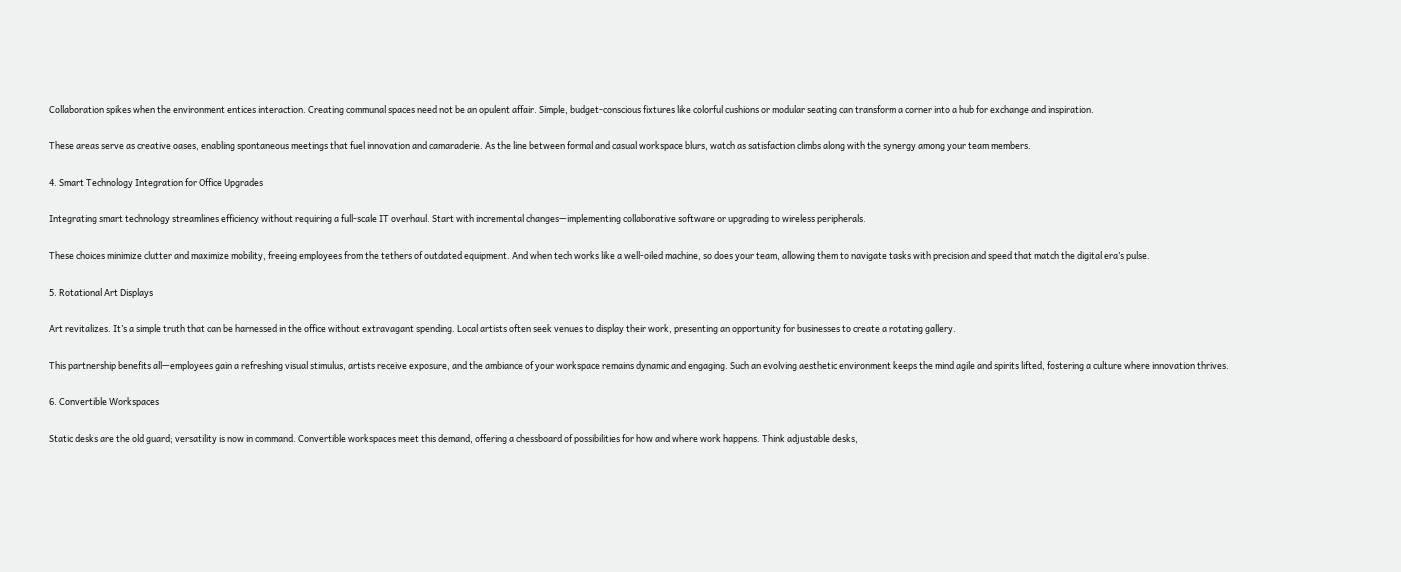Collaboration spikes when the environment entices interaction. Creating communal spaces need not be an opulent affair. Simple, budget-conscious fixtures like colorful cushions or modular seating can transform a corner into a hub for exchange and inspiration.

These areas serve as creative oases, enabling spontaneous meetings that fuel innovation and camaraderie. As the line between formal and casual workspace blurs, watch as satisfaction climbs along with the synergy among your team members.

4. Smart Technology Integration for Office Upgrades

Integrating smart technology streamlines efficiency without requiring a full-scale IT overhaul. Start with incremental changes—implementing collaborative software or upgrading to wireless peripherals.

These choices minimize clutter and maximize mobility, freeing employees from the tethers of outdated equipment. And when tech works like a well-oiled machine, so does your team, allowing them to navigate tasks with precision and speed that match the digital era’s pulse.

5. Rotational Art Displays

Art revitalizes. It’s a simple truth that can be harnessed in the office without extravagant spending. Local artists often seek venues to display their work, presenting an opportunity for businesses to create a rotating gallery.

This partnership benefits all—employees gain a refreshing visual stimulus, artists receive exposure, and the ambiance of your workspace remains dynamic and engaging. Such an evolving aesthetic environment keeps the mind agile and spirits lifted, fostering a culture where innovation thrives.

6. Convertible Workspaces

Static desks are the old guard; versatility is now in command. Convertible workspaces meet this demand, offering a chessboard of possibilities for how and where work happens. Think adjustable desks,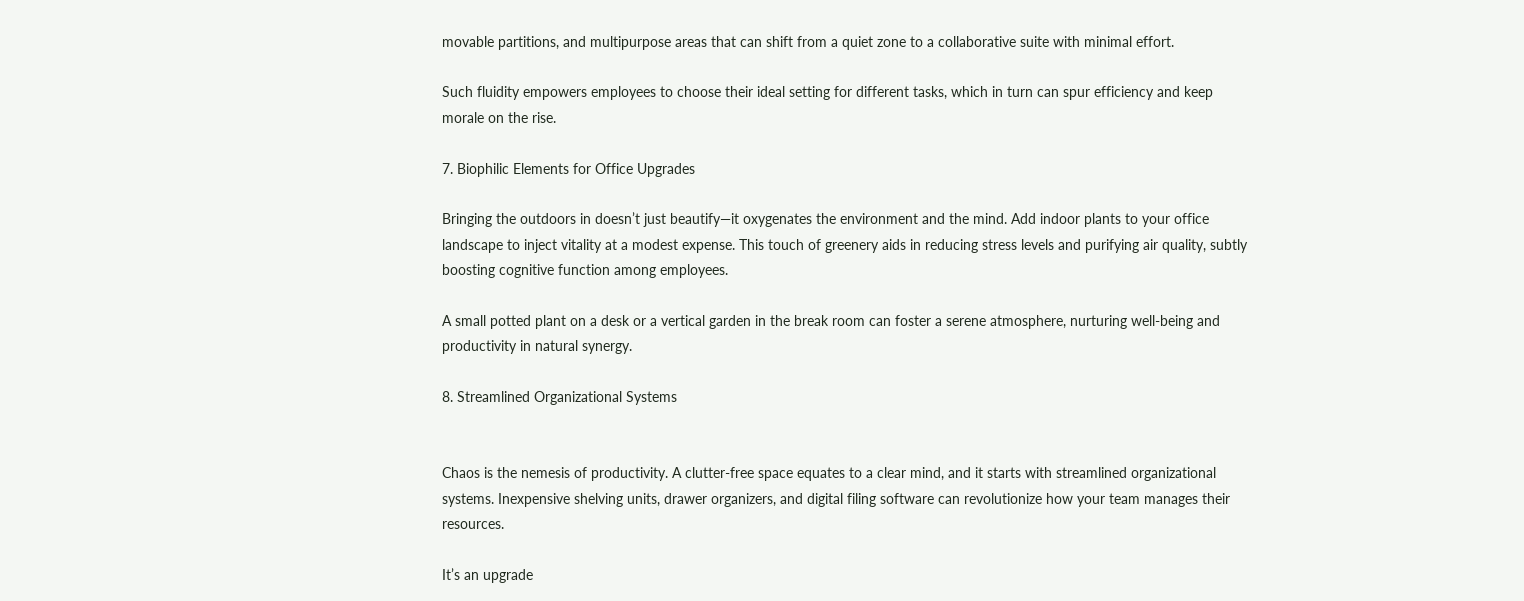movable partitions, and multipurpose areas that can shift from a quiet zone to a collaborative suite with minimal effort.

Such fluidity empowers employees to choose their ideal setting for different tasks, which in turn can spur efficiency and keep morale on the rise.

7. Biophilic Elements for Office Upgrades

Bringing the outdoors in doesn’t just beautify—it oxygenates the environment and the mind. Add indoor plants to your office landscape to inject vitality at a modest expense. This touch of greenery aids in reducing stress levels and purifying air quality, subtly boosting cognitive function among employees.

A small potted plant on a desk or a vertical garden in the break room can foster a serene atmosphere, nurturing well-being and productivity in natural synergy.

8. Streamlined Organizational Systems


Chaos is the nemesis of productivity. A clutter-free space equates to a clear mind, and it starts with streamlined organizational systems. Inexpensive shelving units, drawer organizers, and digital filing software can revolutionize how your team manages their resources.

It’s an upgrade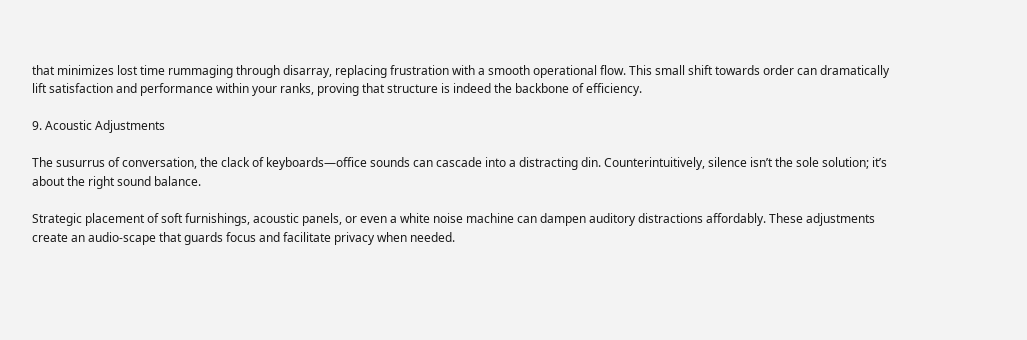that minimizes lost time rummaging through disarray, replacing frustration with a smooth operational flow. This small shift towards order can dramatically lift satisfaction and performance within your ranks, proving that structure is indeed the backbone of efficiency.

9. Acoustic Adjustments

The susurrus of conversation, the clack of keyboards—office sounds can cascade into a distracting din. Counterintuitively, silence isn’t the sole solution; it’s about the right sound balance.

Strategic placement of soft furnishings, acoustic panels, or even a white noise machine can dampen auditory distractions affordably. These adjustments create an audio-scape that guards focus and facilitate privacy when needed.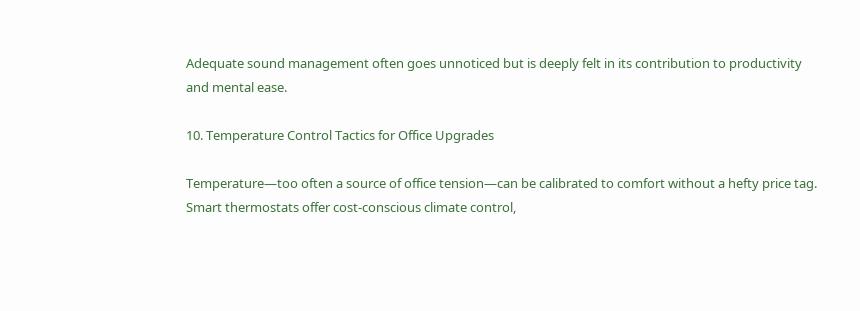Adequate sound management often goes unnoticed but is deeply felt in its contribution to productivity and mental ease.

10. Temperature Control Tactics for Office Upgrades

Temperature—too often a source of office tension—can be calibrated to comfort without a hefty price tag. Smart thermostats offer cost-conscious climate control,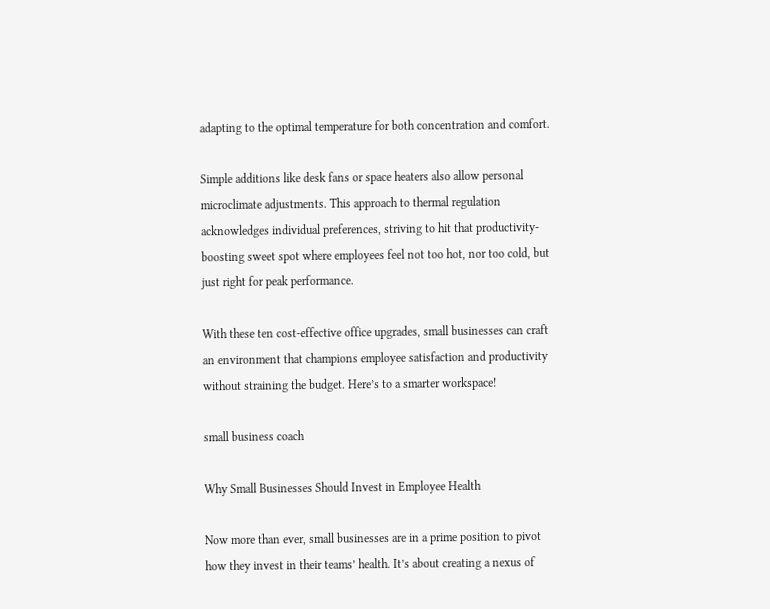adapting to the optimal temperature for both concentration and comfort.

Simple additions like desk fans or space heaters also allow personal microclimate adjustments. This approach to thermal regulation acknowledges individual preferences, striving to hit that productivity-boosting sweet spot where employees feel not too hot, nor too cold, but just right for peak performance.

With these ten cost-effective office upgrades, small businesses can craft an environment that champions employee satisfaction and productivity without straining the budget. Here’s to a smarter workspace!

small business coach

Why Small Businesses Should Invest in Employee Health

Now more than ever, small businesses are in a prime position to pivot how they invest in their teams’ health. It’s about creating a nexus of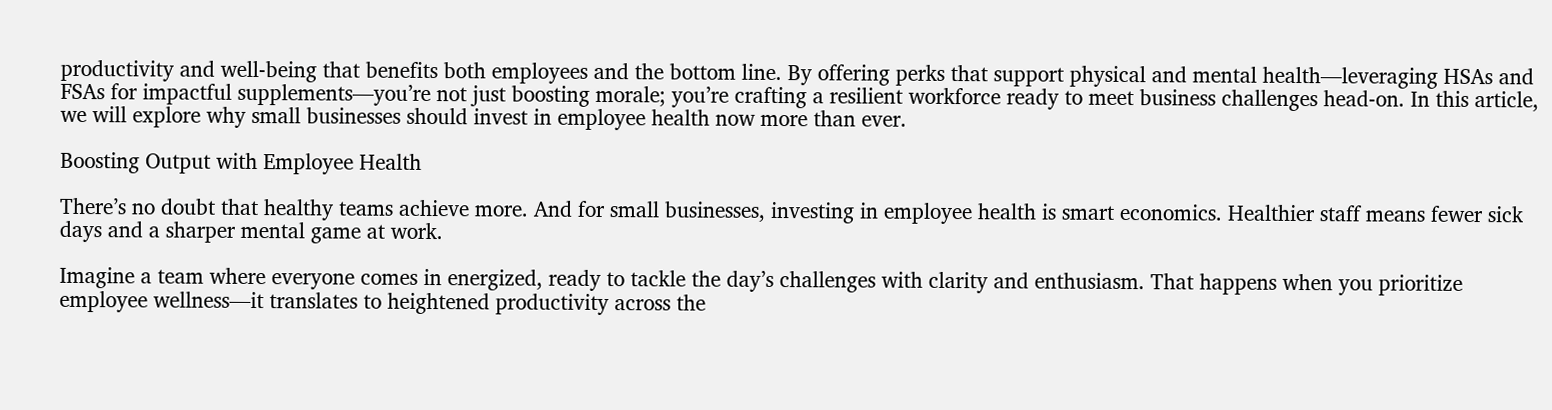productivity and well-being that benefits both employees and the bottom line. By offering perks that support physical and mental health—leveraging HSAs and FSAs for impactful supplements—you’re not just boosting morale; you’re crafting a resilient workforce ready to meet business challenges head-on. In this article, we will explore why small businesses should invest in employee health now more than ever.

Boosting Output with Employee Health

There’s no doubt that healthy teams achieve more. And for small businesses, investing in employee health is smart economics. Healthier staff means fewer sick days and a sharper mental game at work.

Imagine a team where everyone comes in energized, ready to tackle the day’s challenges with clarity and enthusiasm. That happens when you prioritize employee wellness—it translates to heightened productivity across the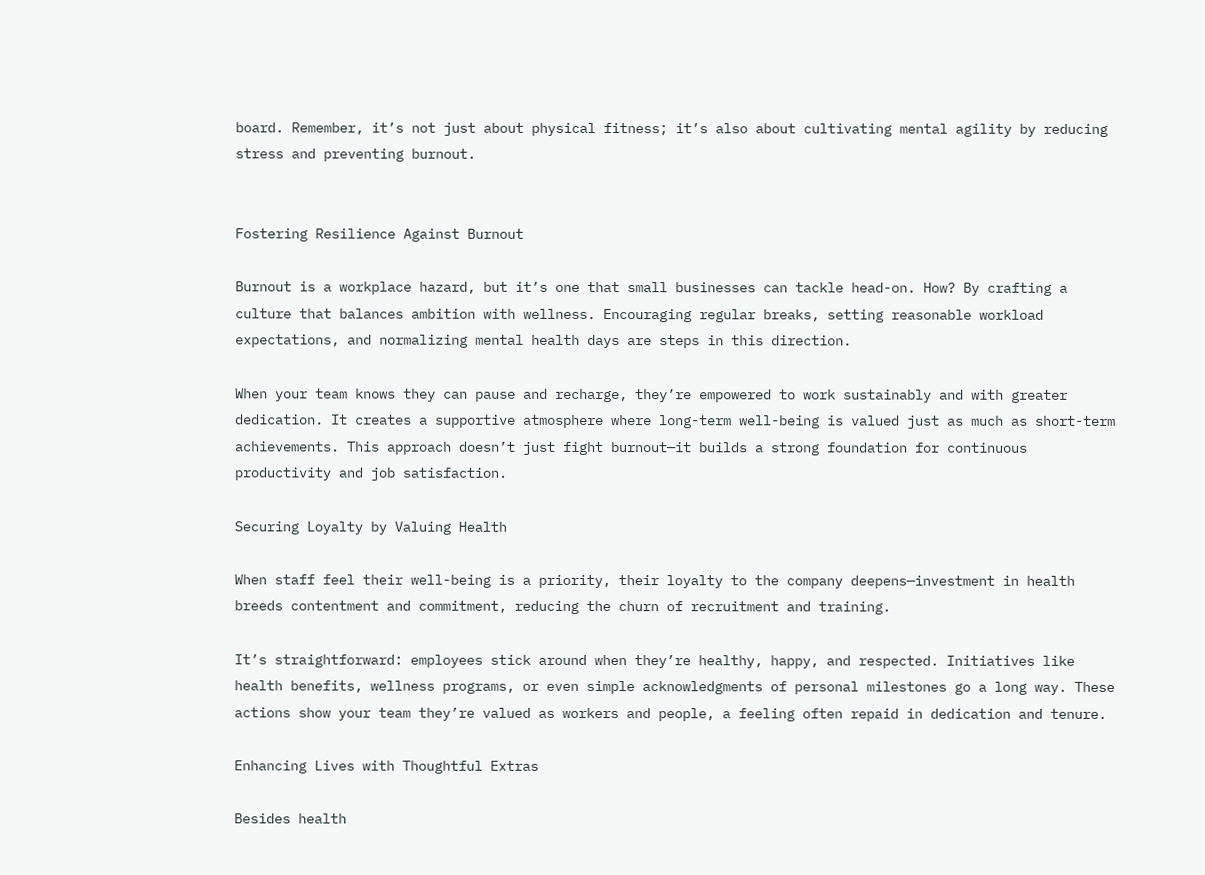board. Remember, it’s not just about physical fitness; it’s also about cultivating mental agility by reducing stress and preventing burnout.


Fostering Resilience Against Burnout

Burnout is a workplace hazard, but it’s one that small businesses can tackle head-on. How? By crafting a culture that balances ambition with wellness. Encouraging regular breaks, setting reasonable workload expectations, and normalizing mental health days are steps in this direction.

When your team knows they can pause and recharge, they’re empowered to work sustainably and with greater dedication. It creates a supportive atmosphere where long-term well-being is valued just as much as short-term achievements. This approach doesn’t just fight burnout—it builds a strong foundation for continuous productivity and job satisfaction.

Securing Loyalty by Valuing Health

When staff feel their well-being is a priority, their loyalty to the company deepens—investment in health breeds contentment and commitment, reducing the churn of recruitment and training.

It’s straightforward: employees stick around when they’re healthy, happy, and respected. Initiatives like health benefits, wellness programs, or even simple acknowledgments of personal milestones go a long way. These actions show your team they’re valued as workers and people, a feeling often repaid in dedication and tenure.

Enhancing Lives with Thoughtful Extras

Besides health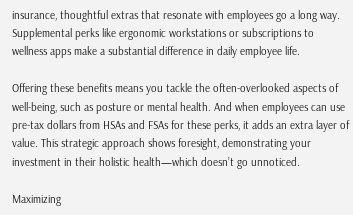insurance, thoughtful extras that resonate with employees go a long way. Supplemental perks like ergonomic workstations or subscriptions to wellness apps make a substantial difference in daily employee life.

Offering these benefits means you tackle the often-overlooked aspects of well-being, such as posture or mental health. And when employees can use pre-tax dollars from HSAs and FSAs for these perks, it adds an extra layer of value. This strategic approach shows foresight, demonstrating your investment in their holistic health—which doesn’t go unnoticed.

Maximizing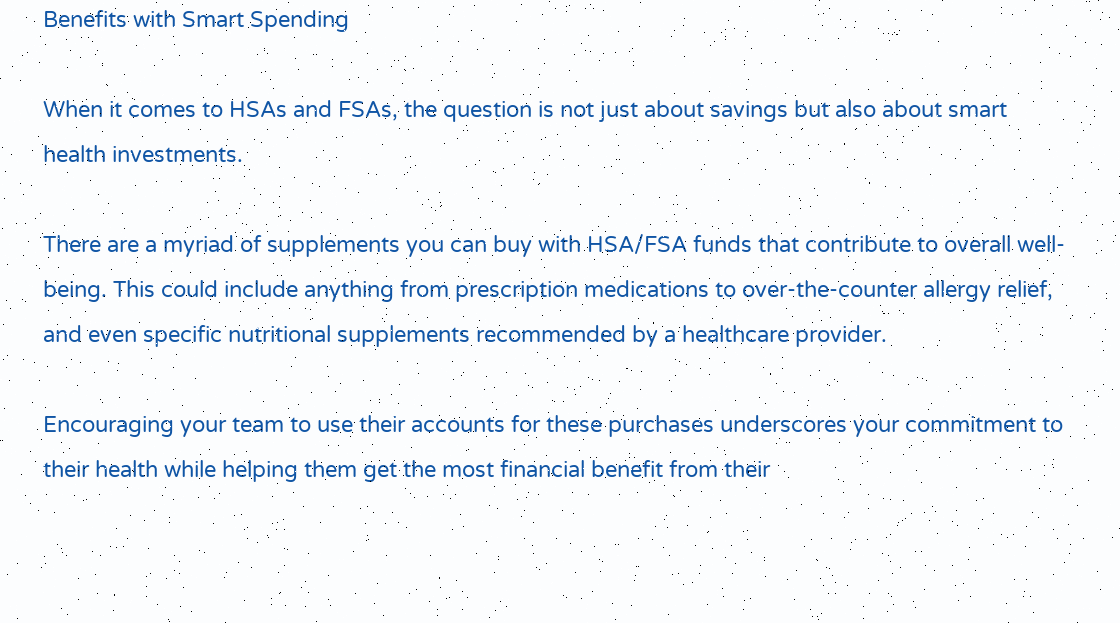Benefits with Smart Spending

When it comes to HSAs and FSAs, the question is not just about savings but also about smart health investments.

There are a myriad of supplements you can buy with HSA/FSA funds that contribute to overall well-being. This could include anything from prescription medications to over-the-counter allergy relief, and even specific nutritional supplements recommended by a healthcare provider.

Encouraging your team to use their accounts for these purchases underscores your commitment to their health while helping them get the most financial benefit from their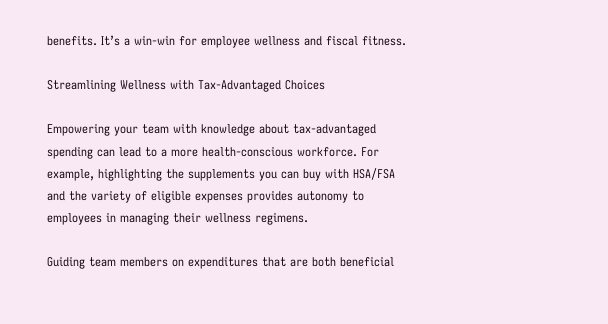benefits. It’s a win-win for employee wellness and fiscal fitness.

Streamlining Wellness with Tax-Advantaged Choices

Empowering your team with knowledge about tax-advantaged spending can lead to a more health-conscious workforce. For example, highlighting the supplements you can buy with HSA/FSA and the variety of eligible expenses provides autonomy to employees in managing their wellness regimens.

Guiding team members on expenditures that are both beneficial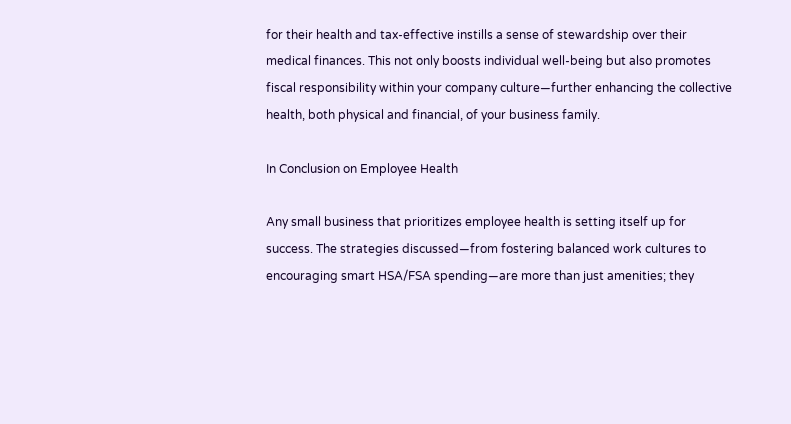for their health and tax-effective instills a sense of stewardship over their medical finances. This not only boosts individual well-being but also promotes fiscal responsibility within your company culture—further enhancing the collective health, both physical and financial, of your business family.

In Conclusion on Employee Health

Any small business that prioritizes employee health is setting itself up for success. The strategies discussed—from fostering balanced work cultures to encouraging smart HSA/FSA spending—are more than just amenities; they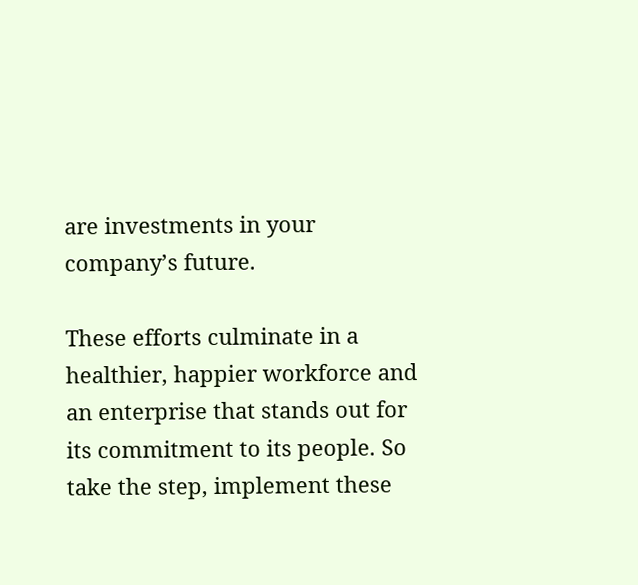are investments in your company’s future.

These efforts culminate in a healthier, happier workforce and an enterprise that stands out for its commitment to its people. So take the step, implement these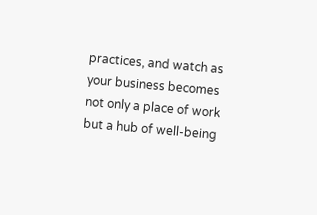practices, and watch as your business becomes not only a place of work but a hub of well-being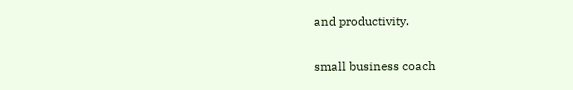and productivity.

small business coach